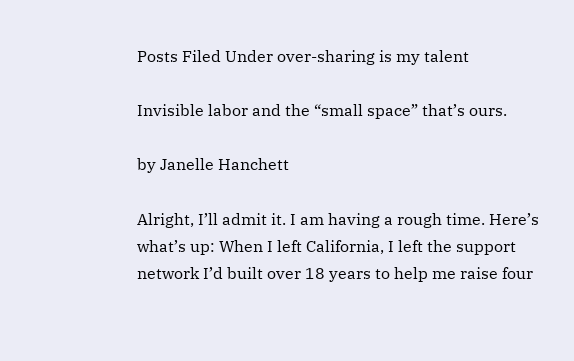Posts Filed Under over-sharing is my talent

Invisible labor and the “small space” that’s ours.

by Janelle Hanchett

Alright, I’ll admit it. I am having a rough time. Here’s what’s up: When I left California, I left the support network I’d built over 18 years to help me raise four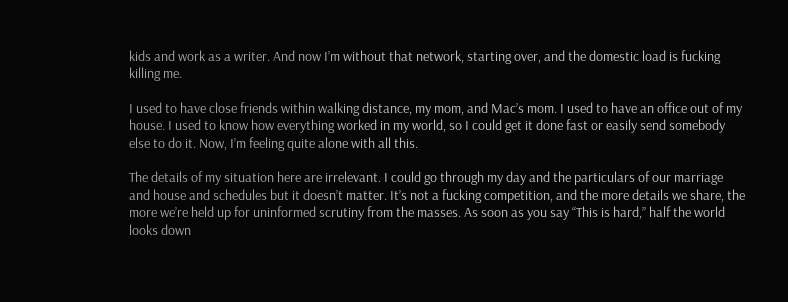kids and work as a writer. And now I’m without that network, starting over, and the domestic load is fucking killing me.

I used to have close friends within walking distance, my mom, and Mac’s mom. I used to have an office out of my house. I used to know how everything worked in my world, so I could get it done fast or easily send somebody else to do it. Now, I’m feeling quite alone with all this.

The details of my situation here are irrelevant. I could go through my day and the particulars of our marriage and house and schedules but it doesn’t matter. It’s not a fucking competition, and the more details we share, the more we’re held up for uninformed scrutiny from the masses. As soon as you say “This is hard,” half the world looks down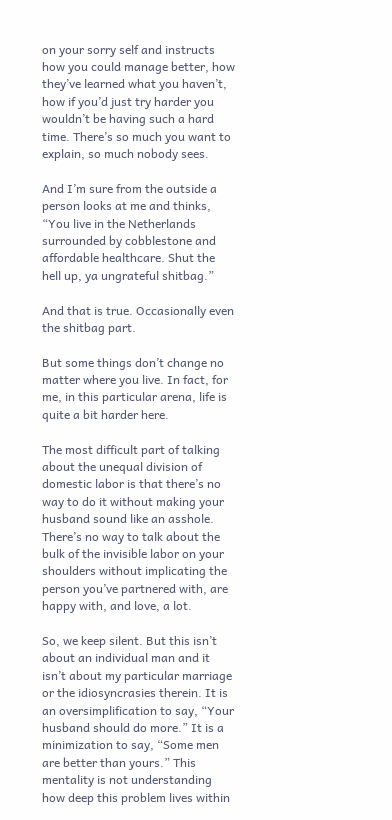on your sorry self and instructs how you could manage better, how they’ve learned what you haven’t, how if you’d just try harder you wouldn’t be having such a hard time. There’s so much you want to explain, so much nobody sees.

And I’m sure from the outside a person looks at me and thinks, “You live in the Netherlands surrounded by cobblestone and affordable healthcare. Shut the hell up, ya ungrateful shitbag.”

And that is true. Occasionally even the shitbag part.

But some things don’t change no matter where you live. In fact, for me, in this particular arena, life is quite a bit harder here.

The most difficult part of talking about the unequal division of domestic labor is that there’s no way to do it without making your husband sound like an asshole. There’s no way to talk about the bulk of the invisible labor on your shoulders without implicating the person you’ve partnered with, are happy with, and love, a lot.

So, we keep silent. But this isn’t about an individual man and it isn’t about my particular marriage or the idiosyncrasies therein. It is an oversimplification to say, “Your husband should do more.” It is a minimization to say, “Some men are better than yours.” This mentality is not understanding how deep this problem lives within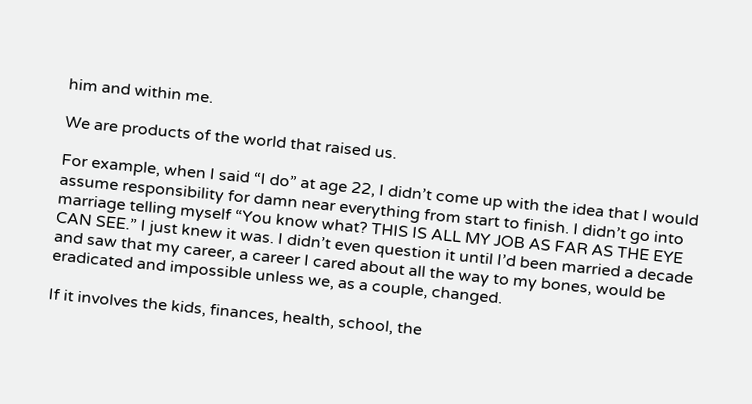him and within me.

We are products of the world that raised us.

For example, when I said “I do” at age 22, I didn’t come up with the idea that I would assume responsibility for damn near everything from start to finish. I didn’t go into marriage telling myself “You know what? THIS IS ALL MY JOB AS FAR AS THE EYE CAN SEE.” I just knew it was. I didn’t even question it until I’d been married a decade and saw that my career, a career I cared about all the way to my bones, would be eradicated and impossible unless we, as a couple, changed.

If it involves the kids, finances, health, school, the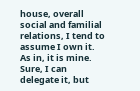house, overall social and familial relations, I tend to assume I own it. As in, it is mine. Sure, I can delegate it, but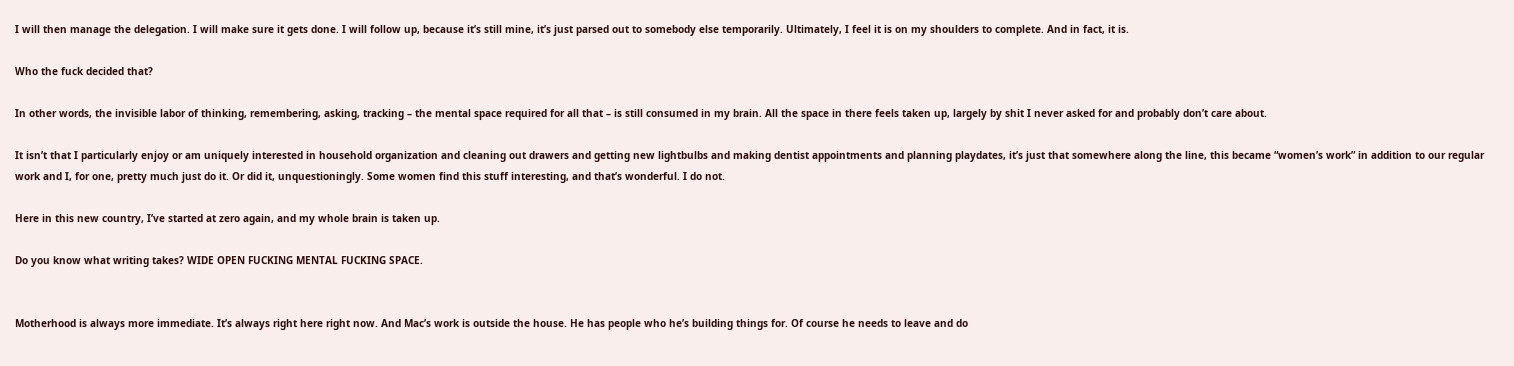I will then manage the delegation. I will make sure it gets done. I will follow up, because it’s still mine, it’s just parsed out to somebody else temporarily. Ultimately, I feel it is on my shoulders to complete. And in fact, it is.

Who the fuck decided that?

In other words, the invisible labor of thinking, remembering, asking, tracking – the mental space required for all that – is still consumed in my brain. All the space in there feels taken up, largely by shit I never asked for and probably don’t care about.

It isn’t that I particularly enjoy or am uniquely interested in household organization and cleaning out drawers and getting new lightbulbs and making dentist appointments and planning playdates, it’s just that somewhere along the line, this became “women’s work” in addition to our regular work and I, for one, pretty much just do it. Or did it, unquestioningly. Some women find this stuff interesting, and that’s wonderful. I do not.

Here in this new country, I’ve started at zero again, and my whole brain is taken up.

Do you know what writing takes? WIDE OPEN FUCKING MENTAL FUCKING SPACE.


Motherhood is always more immediate. It’s always right here right now. And Mac’s work is outside the house. He has people who he’s building things for. Of course he needs to leave and do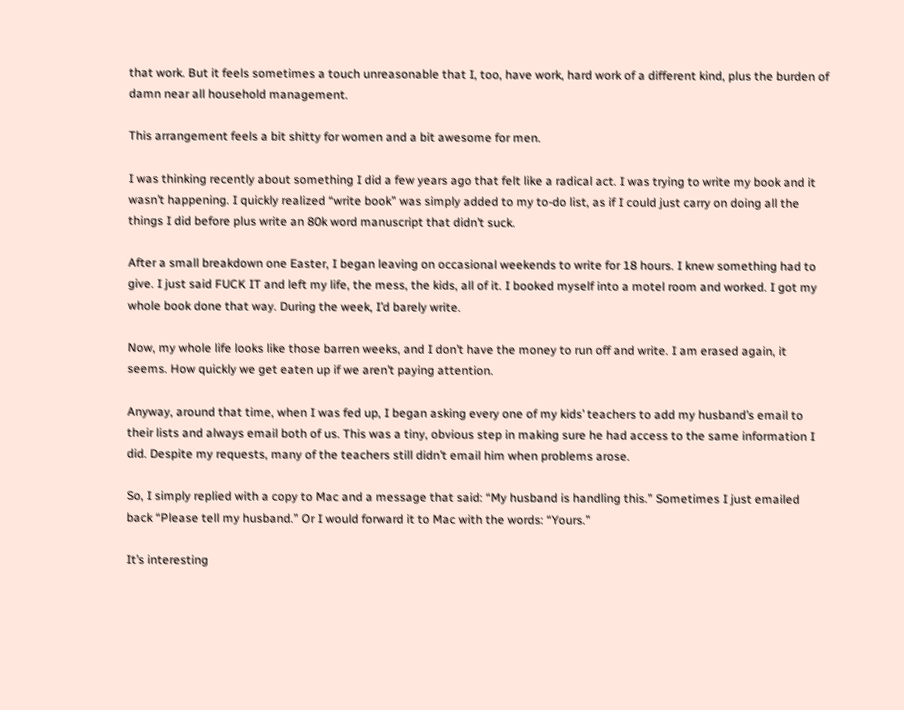that work. But it feels sometimes a touch unreasonable that I, too, have work, hard work of a different kind, plus the burden of damn near all household management.

This arrangement feels a bit shitty for women and a bit awesome for men.

I was thinking recently about something I did a few years ago that felt like a radical act. I was trying to write my book and it wasn’t happening. I quickly realized “write book” was simply added to my to-do list, as if I could just carry on doing all the things I did before plus write an 80k word manuscript that didn’t suck.

After a small breakdown one Easter, I began leaving on occasional weekends to write for 18 hours. I knew something had to give. I just said FUCK IT and left my life, the mess, the kids, all of it. I booked myself into a motel room and worked. I got my whole book done that way. During the week, I’d barely write.

Now, my whole life looks like those barren weeks, and I don’t have the money to run off and write. I am erased again, it seems. How quickly we get eaten up if we aren’t paying attention.

Anyway, around that time, when I was fed up, I began asking every one of my kids’ teachers to add my husband’s email to their lists and always email both of us. This was a tiny, obvious step in making sure he had access to the same information I did. Despite my requests, many of the teachers still didn’t email him when problems arose.

So, I simply replied with a copy to Mac and a message that said: “My husband is handling this.” Sometimes I just emailed back “Please tell my husband.” Or I would forward it to Mac with the words: “Yours.”

It’s interesting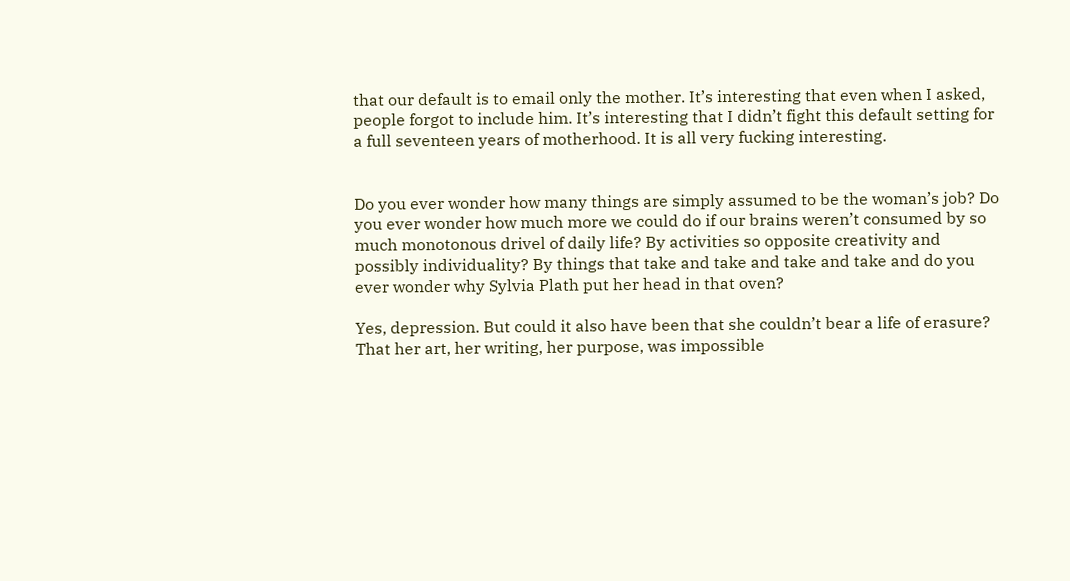that our default is to email only the mother. It’s interesting that even when I asked, people forgot to include him. It’s interesting that I didn’t fight this default setting for a full seventeen years of motherhood. It is all very fucking interesting.


Do you ever wonder how many things are simply assumed to be the woman’s job? Do you ever wonder how much more we could do if our brains weren’t consumed by so much monotonous drivel of daily life? By activities so opposite creativity and possibly individuality? By things that take and take and take and take and do you ever wonder why Sylvia Plath put her head in that oven?

Yes, depression. But could it also have been that she couldn’t bear a life of erasure? That her art, her writing, her purpose, was impossible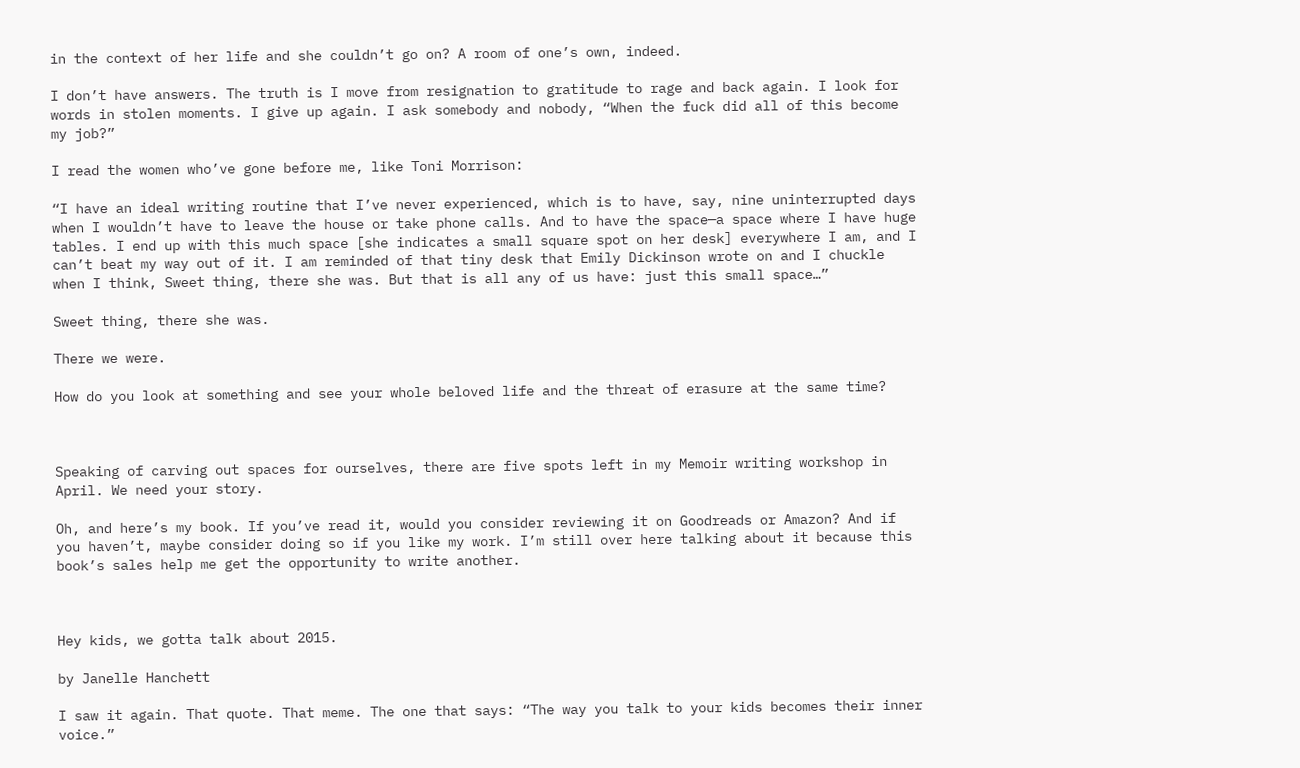in the context of her life and she couldn’t go on? A room of one’s own, indeed.

I don’t have answers. The truth is I move from resignation to gratitude to rage and back again. I look for words in stolen moments. I give up again. I ask somebody and nobody, “When the fuck did all of this become my job?”

I read the women who’ve gone before me, like Toni Morrison:

“I have an ideal writing routine that I’ve never experienced, which is to have, say, nine uninterrupted days when I wouldn’t have to leave the house or take phone calls. And to have the space—a space where I have huge tables. I end up with this much space [she indicates a small square spot on her desk] everywhere I am, and I can’t beat my way out of it. I am reminded of that tiny desk that Emily Dickinson wrote on and I chuckle when I think, Sweet thing, there she was. But that is all any of us have: just this small space…”

Sweet thing, there she was.

There we were.

How do you look at something and see your whole beloved life and the threat of erasure at the same time?



Speaking of carving out spaces for ourselves, there are five spots left in my Memoir writing workshop in April. We need your story.

Oh, and here’s my book. If you’ve read it, would you consider reviewing it on Goodreads or Amazon? And if you haven’t, maybe consider doing so if you like my work. I’m still over here talking about it because this book’s sales help me get the opportunity to write another.



Hey kids, we gotta talk about 2015.

by Janelle Hanchett

I saw it again. That quote. That meme. The one that says: “The way you talk to your kids becomes their inner voice.”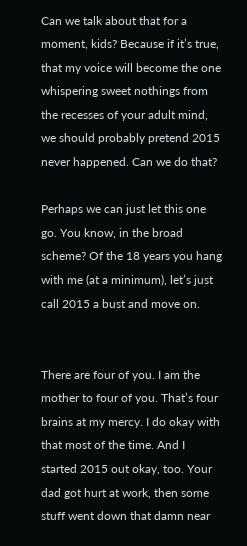Can we talk about that for a moment, kids? Because if it’s true, that my voice will become the one whispering sweet nothings from the recesses of your adult mind, we should probably pretend 2015 never happened. Can we do that?

Perhaps we can just let this one go. You know, in the broad scheme? Of the 18 years you hang with me (at a minimum), let’s just call 2015 a bust and move on.


There are four of you. I am the mother to four of you. That’s four brains at my mercy. I do okay with that most of the time. And I started 2015 out okay, too. Your dad got hurt at work, then some stuff went down that damn near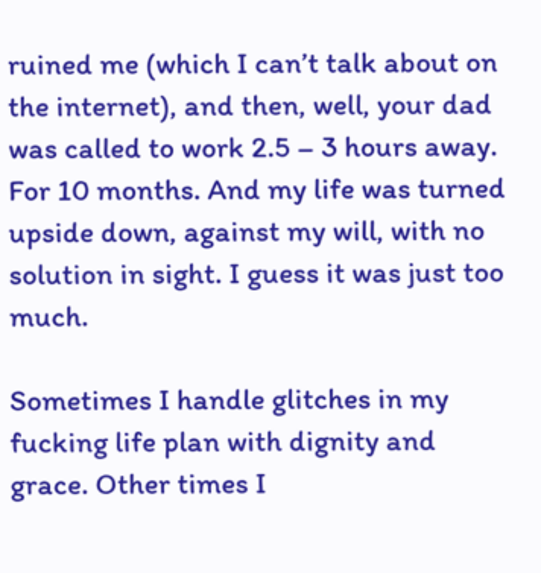ruined me (which I can’t talk about on the internet), and then, well, your dad was called to work 2.5 – 3 hours away. For 10 months. And my life was turned upside down, against my will, with no solution in sight. I guess it was just too much.

Sometimes I handle glitches in my fucking life plan with dignity and grace. Other times I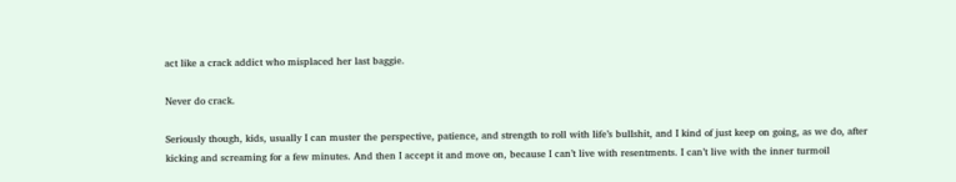act like a crack addict who misplaced her last baggie.

Never do crack.

Seriously though, kids, usually I can muster the perspective, patience, and strength to roll with life’s bullshit, and I kind of just keep on going, as we do, after kicking and screaming for a few minutes. And then I accept it and move on, because I can’t live with resentments. I can’t live with the inner turmoil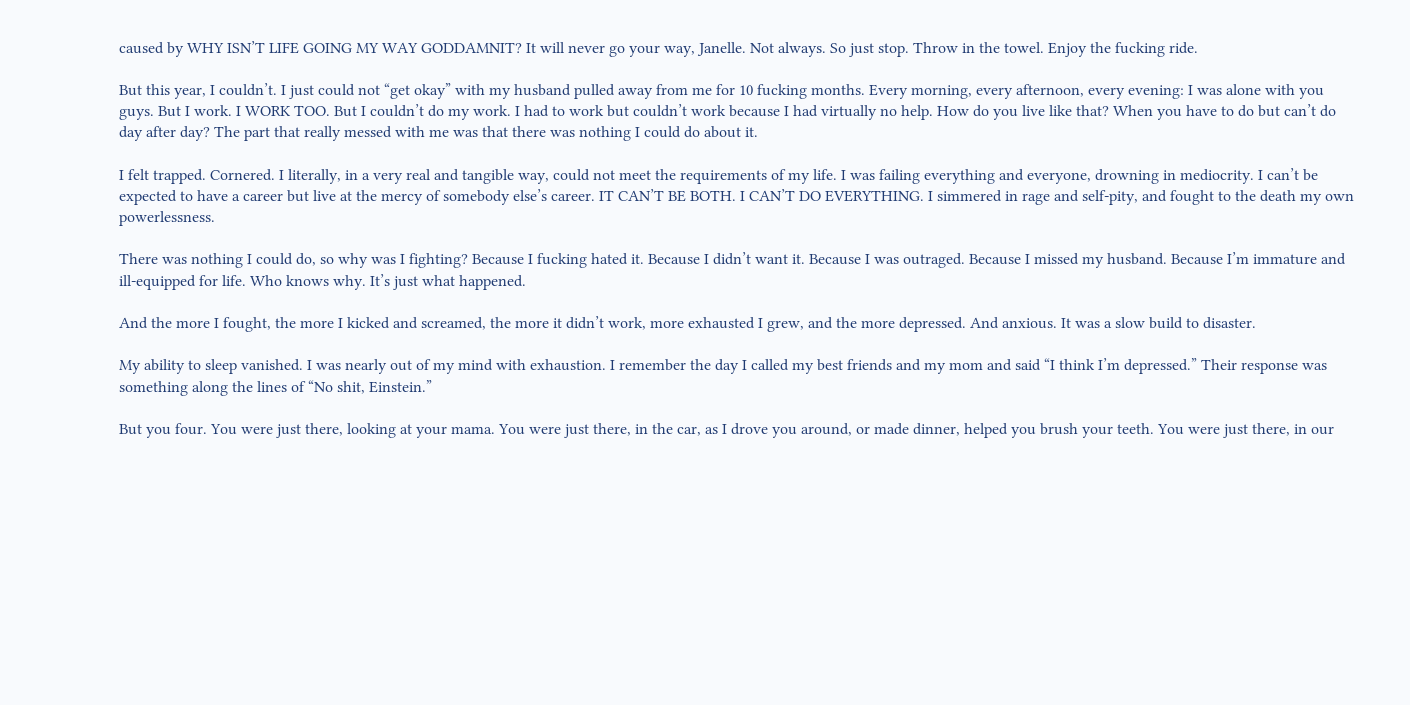caused by WHY ISN’T LIFE GOING MY WAY GODDAMNIT? It will never go your way, Janelle. Not always. So just stop. Throw in the towel. Enjoy the fucking ride.

But this year, I couldn’t. I just could not “get okay” with my husband pulled away from me for 10 fucking months. Every morning, every afternoon, every evening: I was alone with you guys. But I work. I WORK TOO. But I couldn’t do my work. I had to work but couldn’t work because I had virtually no help. How do you live like that? When you have to do but can’t do day after day? The part that really messed with me was that there was nothing I could do about it.

I felt trapped. Cornered. I literally, in a very real and tangible way, could not meet the requirements of my life. I was failing everything and everyone, drowning in mediocrity. I can’t be expected to have a career but live at the mercy of somebody else’s career. IT CAN’T BE BOTH. I CAN’T DO EVERYTHING. I simmered in rage and self-pity, and fought to the death my own powerlessness.

There was nothing I could do, so why was I fighting? Because I fucking hated it. Because I didn’t want it. Because I was outraged. Because I missed my husband. Because I’m immature and ill-equipped for life. Who knows why. It’s just what happened.

And the more I fought, the more I kicked and screamed, the more it didn’t work, more exhausted I grew, and the more depressed. And anxious. It was a slow build to disaster.

My ability to sleep vanished. I was nearly out of my mind with exhaustion. I remember the day I called my best friends and my mom and said “I think I’m depressed.” Their response was something along the lines of “No shit, Einstein.”

But you four. You were just there, looking at your mama. You were just there, in the car, as I drove you around, or made dinner, helped you brush your teeth. You were just there, in our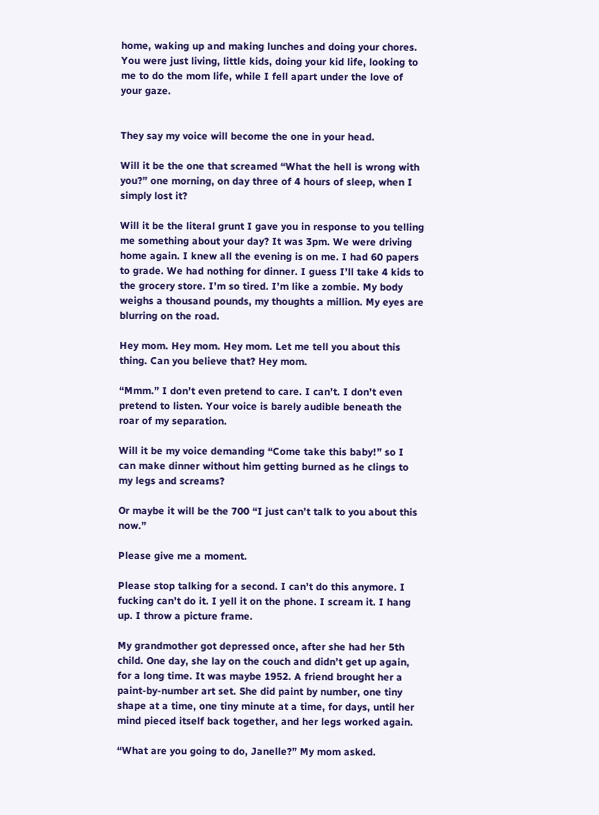home, waking up and making lunches and doing your chores. You were just living, little kids, doing your kid life, looking to me to do the mom life, while I fell apart under the love of your gaze.


They say my voice will become the one in your head.

Will it be the one that screamed “What the hell is wrong with you?” one morning, on day three of 4 hours of sleep, when I simply lost it?

Will it be the literal grunt I gave you in response to you telling me something about your day? It was 3pm. We were driving home again. I knew all the evening is on me. I had 60 papers to grade. We had nothing for dinner. I guess I’ll take 4 kids to the grocery store. I’m so tired. I’m like a zombie. My body weighs a thousand pounds, my thoughts a million. My eyes are blurring on the road.

Hey mom. Hey mom. Hey mom. Let me tell you about this thing. Can you believe that? Hey mom.

“Mmm.” I don’t even pretend to care. I can’t. I don’t even pretend to listen. Your voice is barely audible beneath the roar of my separation.

Will it be my voice demanding “Come take this baby!” so I can make dinner without him getting burned as he clings to my legs and screams?

Or maybe it will be the 700 “I just can’t talk to you about this now.”

Please give me a moment.

Please stop talking for a second. I can’t do this anymore. I fucking can’t do it. I yell it on the phone. I scream it. I hang up. I throw a picture frame.

My grandmother got depressed once, after she had her 5th child. One day, she lay on the couch and didn’t get up again, for a long time. It was maybe 1952. A friend brought her a paint-by-number art set. She did paint by number, one tiny shape at a time, one tiny minute at a time, for days, until her mind pieced itself back together, and her legs worked again.

“What are you going to do, Janelle?” My mom asked.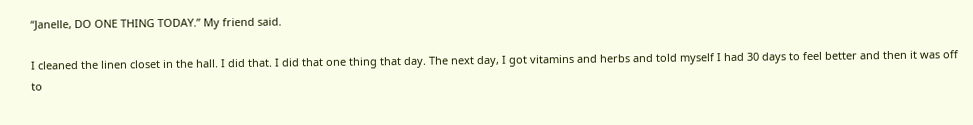“Janelle, DO ONE THING TODAY.” My friend said.

I cleaned the linen closet in the hall. I did that. I did that one thing that day. The next day, I got vitamins and herbs and told myself I had 30 days to feel better and then it was off to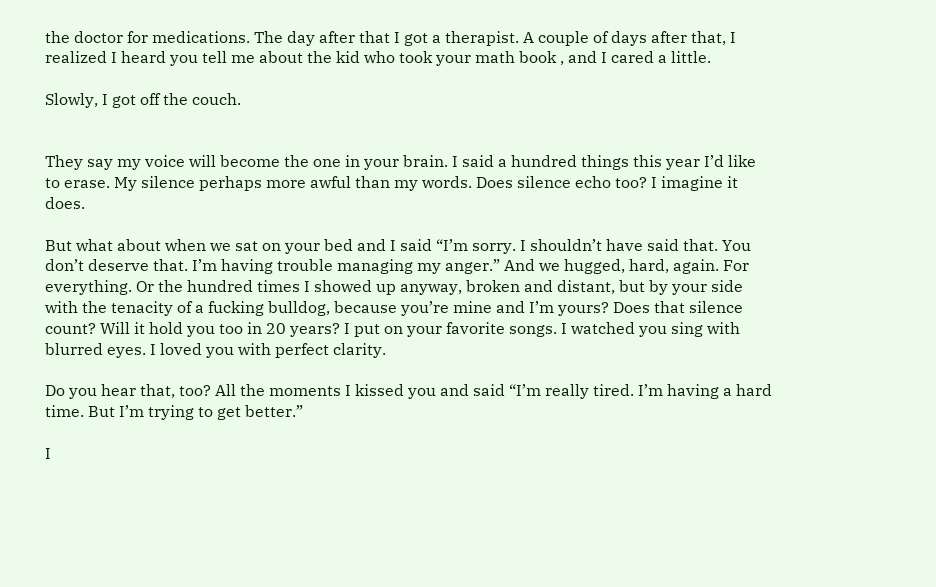the doctor for medications. The day after that I got a therapist. A couple of days after that, I realized I heard you tell me about the kid who took your math book , and I cared a little.

Slowly, I got off the couch.


They say my voice will become the one in your brain. I said a hundred things this year I’d like to erase. My silence perhaps more awful than my words. Does silence echo too? I imagine it does.

But what about when we sat on your bed and I said “I’m sorry. I shouldn’t have said that. You don’t deserve that. I’m having trouble managing my anger.” And we hugged, hard, again. For everything. Or the hundred times I showed up anyway, broken and distant, but by your side with the tenacity of a fucking bulldog, because you’re mine and I’m yours? Does that silence count? Will it hold you too in 20 years? I put on your favorite songs. I watched you sing with blurred eyes. I loved you with perfect clarity.

Do you hear that, too? All the moments I kissed you and said “I’m really tired. I’m having a hard time. But I’m trying to get better.”

I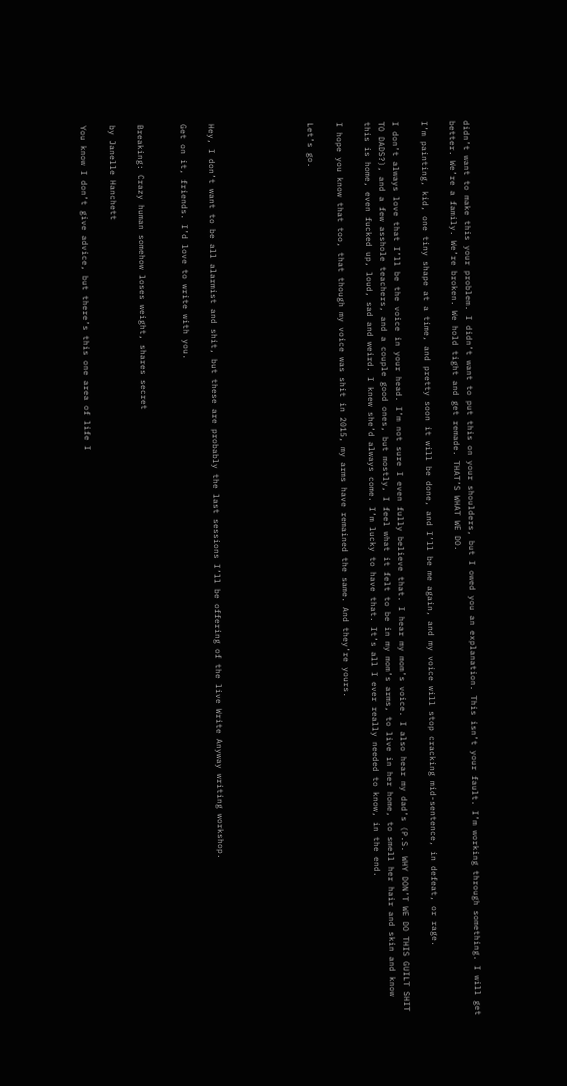didn’t want to make this your problem. I didn’t want to put this on your shoulders, but I owed you an explanation. This isn’t your fault. I’m working through something. I will get better. We’re a family. We’re broken. We hold tight and get remade. THAT’S WHAT WE DO.

I’m painting, kid, one tiny shape at a time, and pretty soon it will be done, and I’ll be me again, and my voice will stop cracking mid-sentence, in defeat, or rage.

I don’t always love that I’ll be the voice in your head. I’m not sure I even fully believe that. I hear my mom’s voice. I also hear my dad’s (P.S. WHY DON’T WE DO THIS GUILT SHIT TO DADS?), and a few asshole teachers, and a couple good ones, but mostly, I feel what it felt to be in my mom’s arms, to live in her home, to smell her hair and skin and know this is home, even fucked up, loud, sad and weird. I knew she’d always come. I’m lucky to have that. It’s all I ever really needed to know, in the end.

I hope you know that too, that though my voice was shit in 2015, my arms have remained the same. And they’re yours.

Let’s go.






Hey, I don’t want to be all alarmist and shit, but these are probably the last sessions I’ll be offering of the live Write Anyway writing workshop.

Get on it, friends. I’d love to write with you.


Breaking: Crazy human somehow loses weight, shares secret

by Janelle Hanchett

You know I don’t give advice, but there’s this one area of life I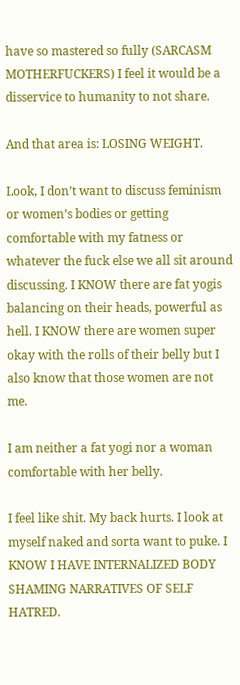have so mastered so fully (SARCASM MOTHERFUCKERS) I feel it would be a disservice to humanity to not share.

And that area is: LOSING WEIGHT.

Look, I don’t want to discuss feminism or women’s bodies or getting comfortable with my fatness or whatever the fuck else we all sit around discussing. I KNOW there are fat yogis balancing on their heads, powerful as hell. I KNOW there are women super okay with the rolls of their belly but I also know that those women are not me.

I am neither a fat yogi nor a woman comfortable with her belly.

I feel like shit. My back hurts. I look at myself naked and sorta want to puke. I KNOW I HAVE INTERNALIZED BODY SHAMING NARRATIVES OF SELF HATRED.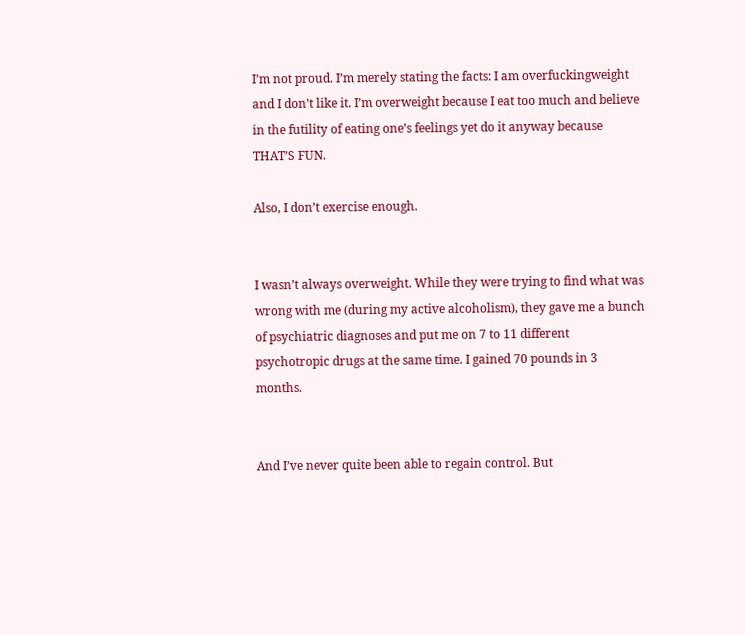I’m not proud. I’m merely stating the facts: I am overfuckingweight and I don’t like it. I’m overweight because I eat too much and believe in the futility of eating one’s feelings yet do it anyway because THAT’S FUN.

Also, I don’t exercise enough.


I wasn’t always overweight. While they were trying to find what was wrong with me (during my active alcoholism), they gave me a bunch of psychiatric diagnoses and put me on 7 to 11 different psychotropic drugs at the same time. I gained 70 pounds in 3 months.


And I’ve never quite been able to regain control. But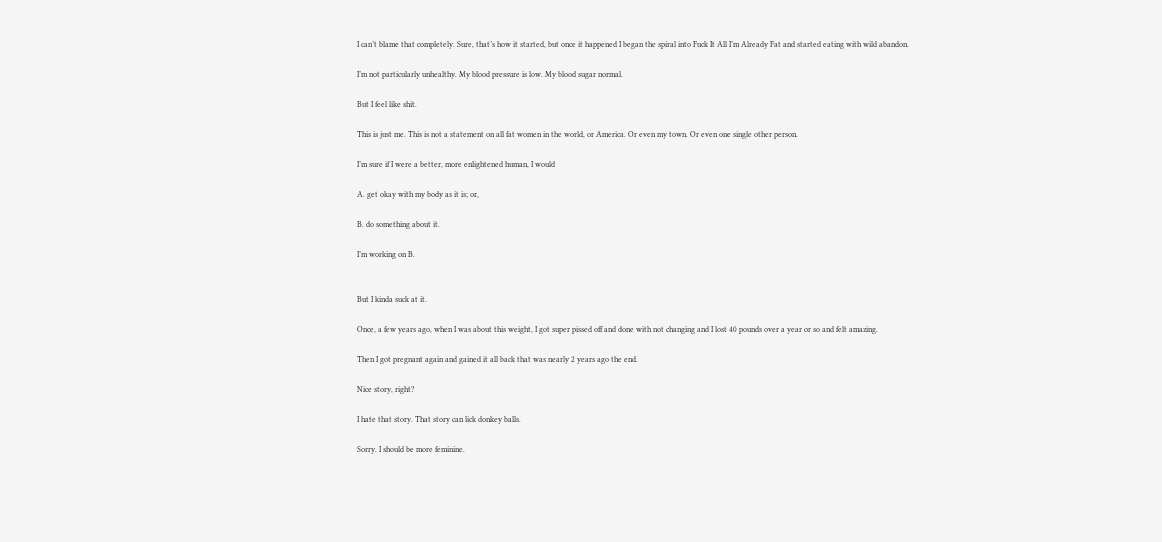I can’t blame that completely. Sure, that’s how it started, but once it happened I began the spiral into Fuck It All I’m Already Fat and started eating with wild abandon.

I’m not particularly unhealthy. My blood pressure is low. My blood sugar normal.

But I feel like shit.

This is just me. This is not a statement on all fat women in the world, or America. Or even my town. Or even one single other person.

I’m sure if I were a better, more enlightened human, I would

A. get okay with my body as it is; or,

B. do something about it.

I’m working on B.


But I kinda suck at it.

Once, a few years ago, when I was about this weight, I got super pissed off and done with not changing and I lost 40 pounds over a year or so and felt amazing.

Then I got pregnant again and gained it all back that was nearly 2 years ago the end.

Nice story, right?

I hate that story. That story can lick donkey balls.

Sorry. I should be more feminine.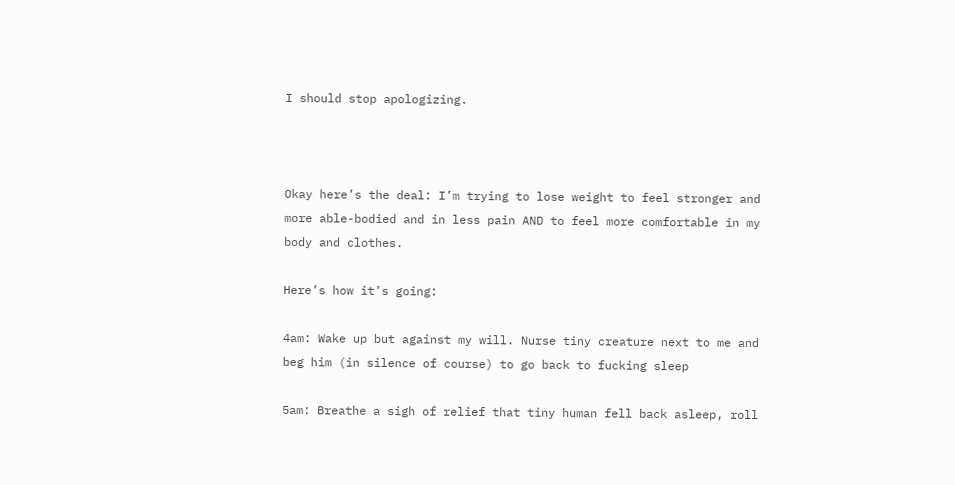I should stop apologizing.



Okay here’s the deal: I’m trying to lose weight to feel stronger and more able-bodied and in less pain AND to feel more comfortable in my body and clothes.

Here’s how it’s going:

4am: Wake up but against my will. Nurse tiny creature next to me and beg him (in silence of course) to go back to fucking sleep

5am: Breathe a sigh of relief that tiny human fell back asleep, roll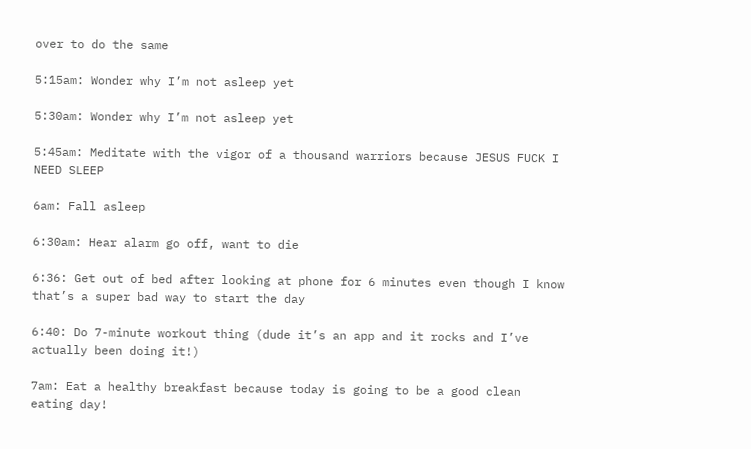over to do the same

5:15am: Wonder why I’m not asleep yet

5:30am: Wonder why I’m not asleep yet

5:45am: Meditate with the vigor of a thousand warriors because JESUS FUCK I NEED SLEEP

6am: Fall asleep

6:30am: Hear alarm go off, want to die

6:36: Get out of bed after looking at phone for 6 minutes even though I know that’s a super bad way to start the day

6:40: Do 7-minute workout thing (dude it’s an app and it rocks and I’ve actually been doing it!)

7am: Eat a healthy breakfast because today is going to be a good clean eating day!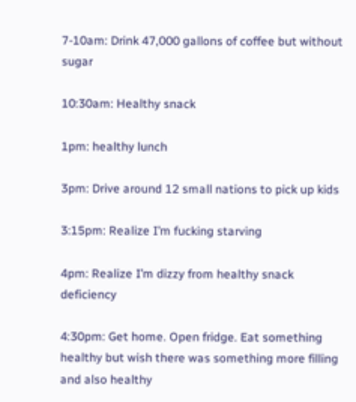7-10am: Drink 47,000 gallons of coffee but without sugar

10:30am: Healthy snack

1pm: healthy lunch

3pm: Drive around 12 small nations to pick up kids

3:15pm: Realize I’m fucking starving

4pm: Realize I’m dizzy from healthy snack deficiency

4:30pm: Get home. Open fridge. Eat something healthy but wish there was something more filling and also healthy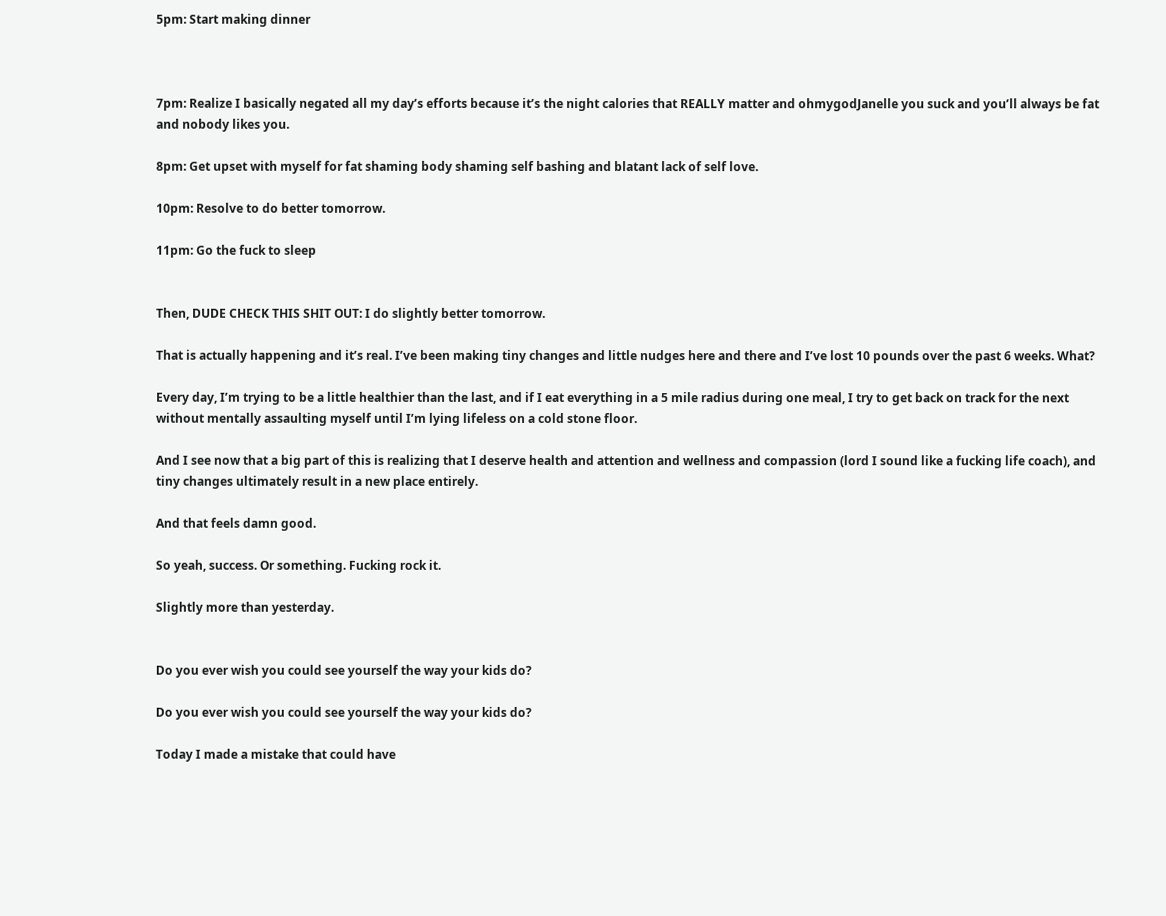5pm: Start making dinner



7pm: Realize I basically negated all my day’s efforts because it’s the night calories that REALLY matter and ohmygodJanelle you suck and you’ll always be fat and nobody likes you.

8pm: Get upset with myself for fat shaming body shaming self bashing and blatant lack of self love.

10pm: Resolve to do better tomorrow.

11pm: Go the fuck to sleep


Then, DUDE CHECK THIS SHIT OUT: I do slightly better tomorrow.

That is actually happening and it’s real. I’ve been making tiny changes and little nudges here and there and I’ve lost 10 pounds over the past 6 weeks. What?

Every day, I’m trying to be a little healthier than the last, and if I eat everything in a 5 mile radius during one meal, I try to get back on track for the next without mentally assaulting myself until I’m lying lifeless on a cold stone floor.

And I see now that a big part of this is realizing that I deserve health and attention and wellness and compassion (lord I sound like a fucking life coach), and tiny changes ultimately result in a new place entirely.

And that feels damn good.

So yeah, success. Or something. Fucking rock it.

Slightly more than yesterday.


Do you ever wish you could see yourself the way your kids do?

Do you ever wish you could see yourself the way your kids do?

Today I made a mistake that could have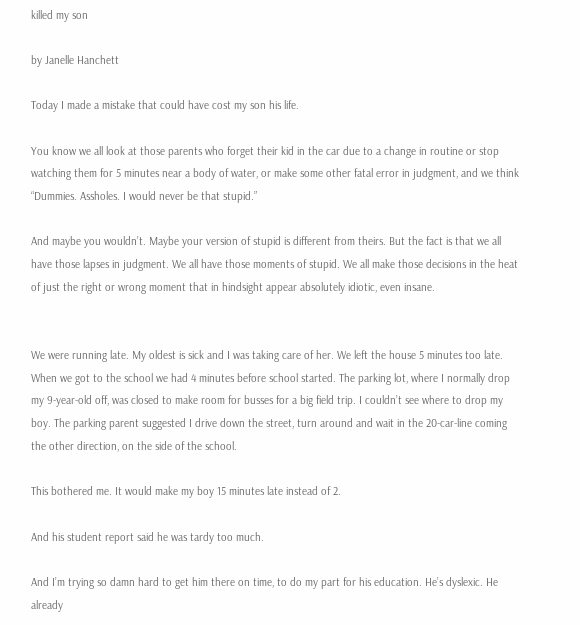killed my son

by Janelle Hanchett

Today I made a mistake that could have cost my son his life.

You know we all look at those parents who forget their kid in the car due to a change in routine or stop watching them for 5 minutes near a body of water, or make some other fatal error in judgment, and we think “Dummies. Assholes. I would never be that stupid.”

And maybe you wouldn’t. Maybe your version of stupid is different from theirs. But the fact is that we all have those lapses in judgment. We all have those moments of stupid. We all make those decisions in the heat of just the right or wrong moment that in hindsight appear absolutely idiotic, even insane.


We were running late. My oldest is sick and I was taking care of her. We left the house 5 minutes too late. When we got to the school we had 4 minutes before school started. The parking lot, where I normally drop my 9-year-old off, was closed to make room for busses for a big field trip. I couldn’t see where to drop my boy. The parking parent suggested I drive down the street, turn around and wait in the 20-car-line coming the other direction, on the side of the school.

This bothered me. It would make my boy 15 minutes late instead of 2.

And his student report said he was tardy too much.

And I’m trying so damn hard to get him there on time, to do my part for his education. He’s dyslexic. He already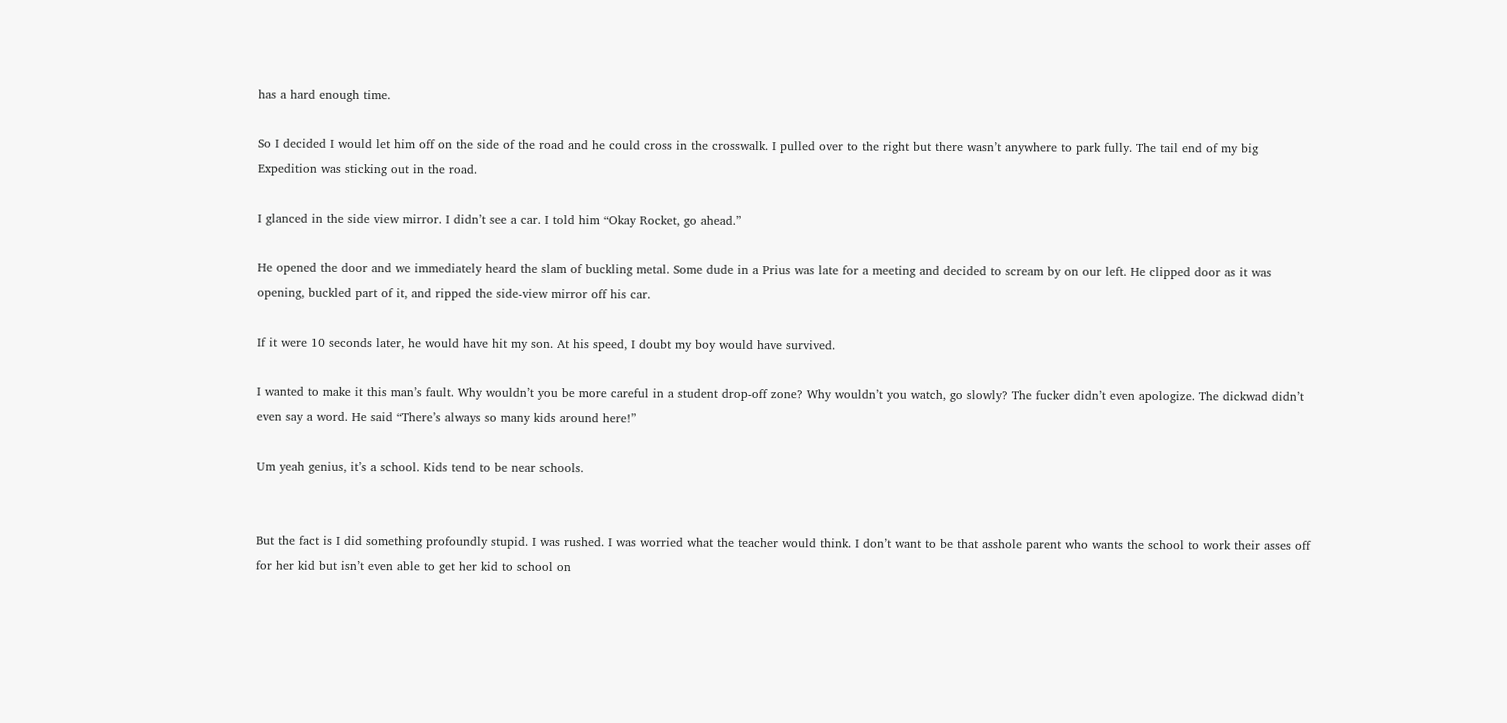has a hard enough time.

So I decided I would let him off on the side of the road and he could cross in the crosswalk. I pulled over to the right but there wasn’t anywhere to park fully. The tail end of my big Expedition was sticking out in the road.

I glanced in the side view mirror. I didn’t see a car. I told him “Okay Rocket, go ahead.”

He opened the door and we immediately heard the slam of buckling metal. Some dude in a Prius was late for a meeting and decided to scream by on our left. He clipped door as it was opening, buckled part of it, and ripped the side-view mirror off his car.

If it were 10 seconds later, he would have hit my son. At his speed, I doubt my boy would have survived.

I wanted to make it this man’s fault. Why wouldn’t you be more careful in a student drop-off zone? Why wouldn’t you watch, go slowly? The fucker didn’t even apologize. The dickwad didn’t even say a word. He said “There’s always so many kids around here!”

Um yeah genius, it’s a school. Kids tend to be near schools.


But the fact is I did something profoundly stupid. I was rushed. I was worried what the teacher would think. I don’t want to be that asshole parent who wants the school to work their asses off for her kid but isn’t even able to get her kid to school on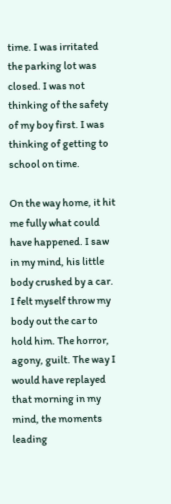time. I was irritated the parking lot was closed. I was not thinking of the safety of my boy first. I was thinking of getting to school on time.

On the way home, it hit me fully what could have happened. I saw in my mind, his little body crushed by a car. I felt myself throw my body out the car to hold him. The horror, agony, guilt. The way I would have replayed that morning in my mind, the moments leading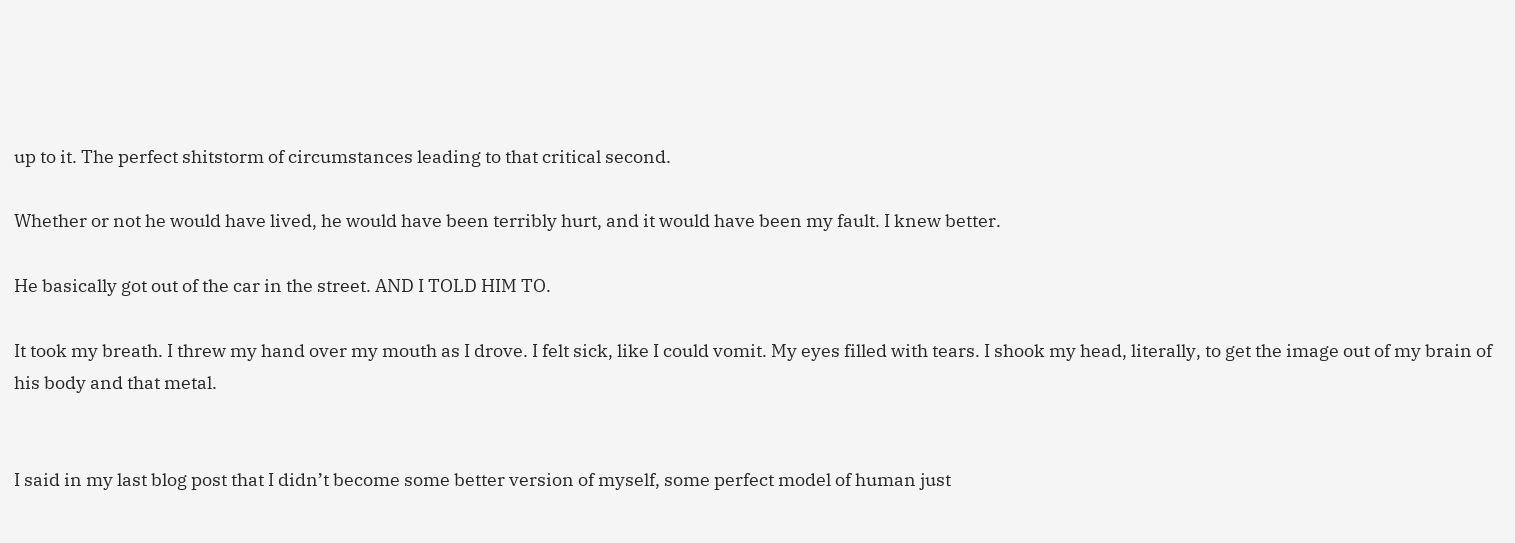up to it. The perfect shitstorm of circumstances leading to that critical second.

Whether or not he would have lived, he would have been terribly hurt, and it would have been my fault. I knew better.

He basically got out of the car in the street. AND I TOLD HIM TO.

It took my breath. I threw my hand over my mouth as I drove. I felt sick, like I could vomit. My eyes filled with tears. I shook my head, literally, to get the image out of my brain of his body and that metal.


I said in my last blog post that I didn’t become some better version of myself, some perfect model of human just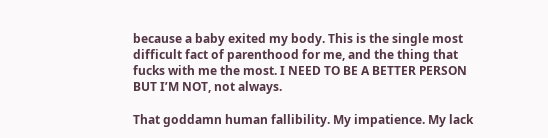because a baby exited my body. This is the single most difficult fact of parenthood for me, and the thing that fucks with me the most. I NEED TO BE A BETTER PERSON BUT I’M NOT, not always.

That goddamn human fallibility. My impatience. My lack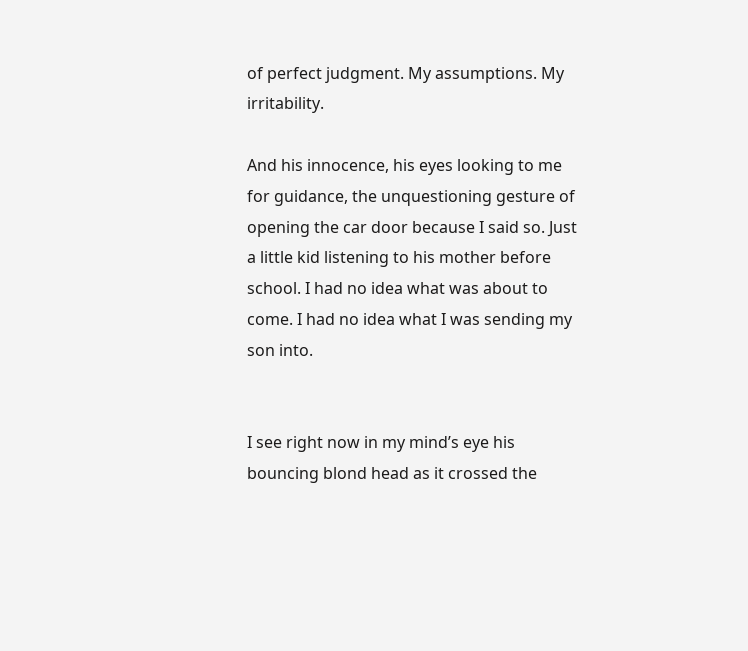of perfect judgment. My assumptions. My irritability.

And his innocence, his eyes looking to me for guidance, the unquestioning gesture of opening the car door because I said so. Just a little kid listening to his mother before school. I had no idea what was about to come. I had no idea what I was sending my son into.


I see right now in my mind’s eye his bouncing blond head as it crossed the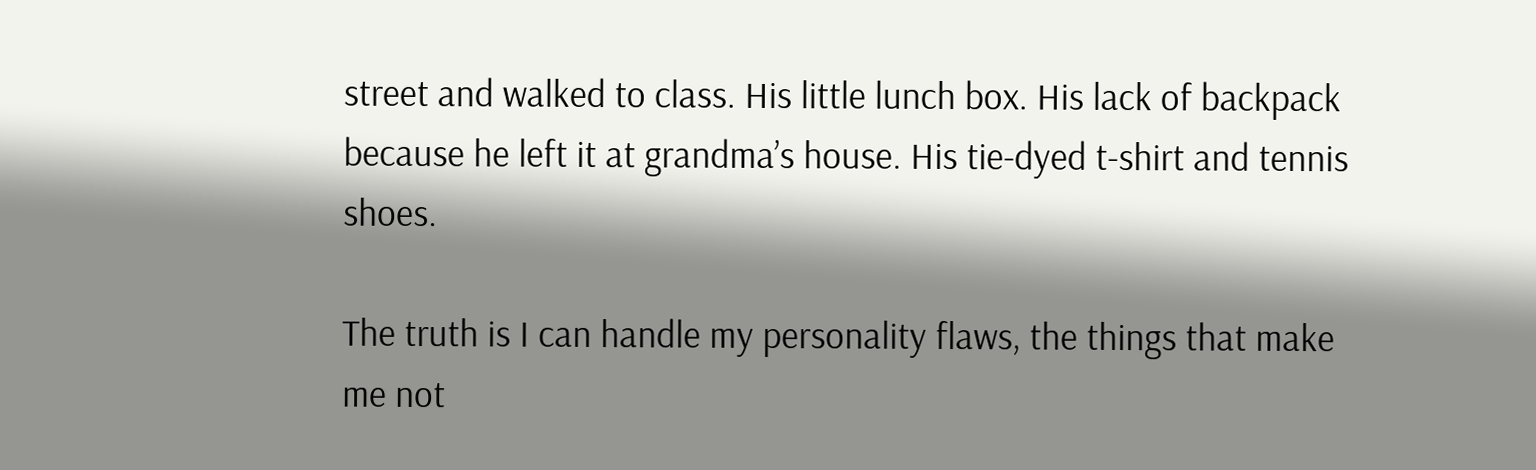street and walked to class. His little lunch box. His lack of backpack because he left it at grandma’s house. His tie-dyed t-shirt and tennis shoes.

The truth is I can handle my personality flaws, the things that make me not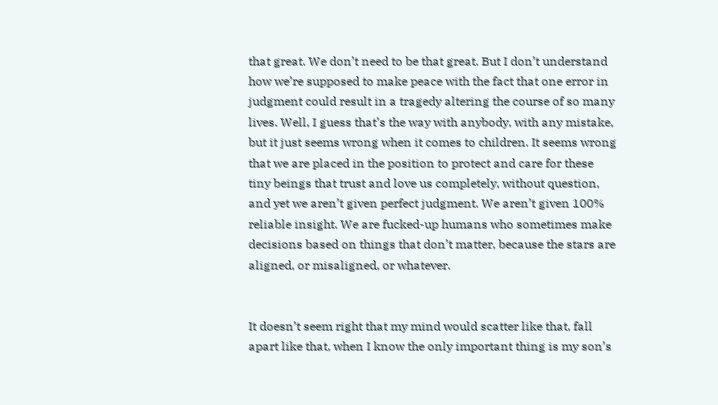that great. We don’t need to be that great. But I don’t understand how we’re supposed to make peace with the fact that one error in judgment could result in a tragedy altering the course of so many lives. Well, I guess that’s the way with anybody, with any mistake, but it just seems wrong when it comes to children. It seems wrong that we are placed in the position to protect and care for these tiny beings that trust and love us completely, without question, and yet we aren’t given perfect judgment. We aren’t given 100% reliable insight. We are fucked-up humans who sometimes make decisions based on things that don’t matter, because the stars are aligned, or misaligned, or whatever.


It doesn’t seem right that my mind would scatter like that, fall apart like that, when I know the only important thing is my son’s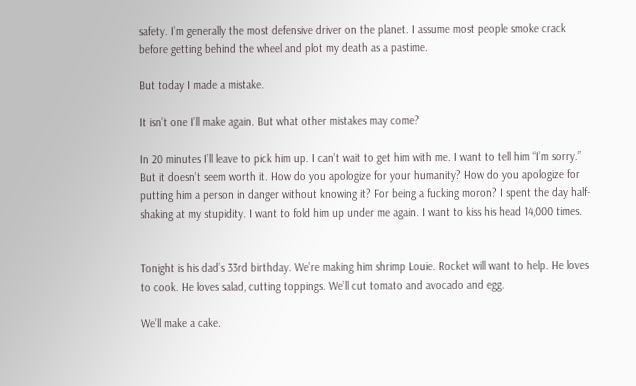safety. I’m generally the most defensive driver on the planet. I assume most people smoke crack before getting behind the wheel and plot my death as a pastime.

But today I made a mistake.

It isn’t one I’ll make again. But what other mistakes may come?

In 20 minutes I’ll leave to pick him up. I can’t wait to get him with me. I want to tell him “I’m sorry.” But it doesn’t seem worth it. How do you apologize for your humanity? How do you apologize for putting him a person in danger without knowing it? For being a fucking moron? I spent the day half-shaking at my stupidity. I want to fold him up under me again. I want to kiss his head 14,000 times.


Tonight is his dad’s 33rd birthday. We’re making him shrimp Louie. Rocket will want to help. He loves to cook. He loves salad, cutting toppings. We’ll cut tomato and avocado and egg.

We’ll make a cake.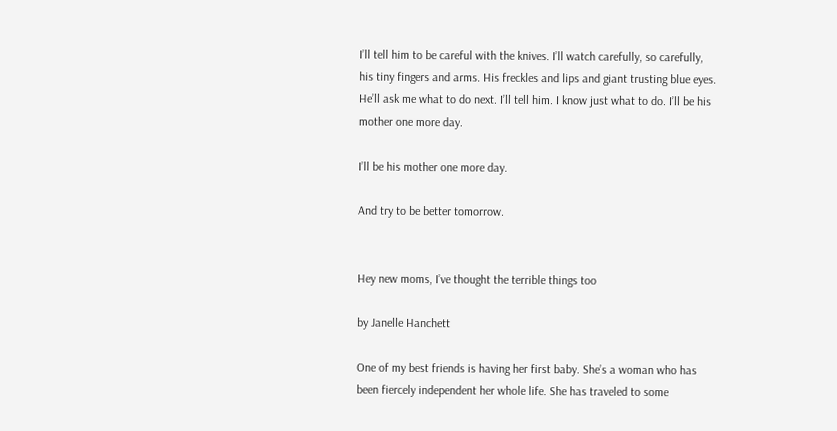I’ll tell him to be careful with the knives. I’ll watch carefully, so carefully, his tiny fingers and arms. His freckles and lips and giant trusting blue eyes. He’ll ask me what to do next. I’ll tell him. I know just what to do. I’ll be his mother one more day.

I’ll be his mother one more day.

And try to be better tomorrow.


Hey new moms, I’ve thought the terrible things too

by Janelle Hanchett

One of my best friends is having her first baby. She’s a woman who has been fiercely independent her whole life. She has traveled to some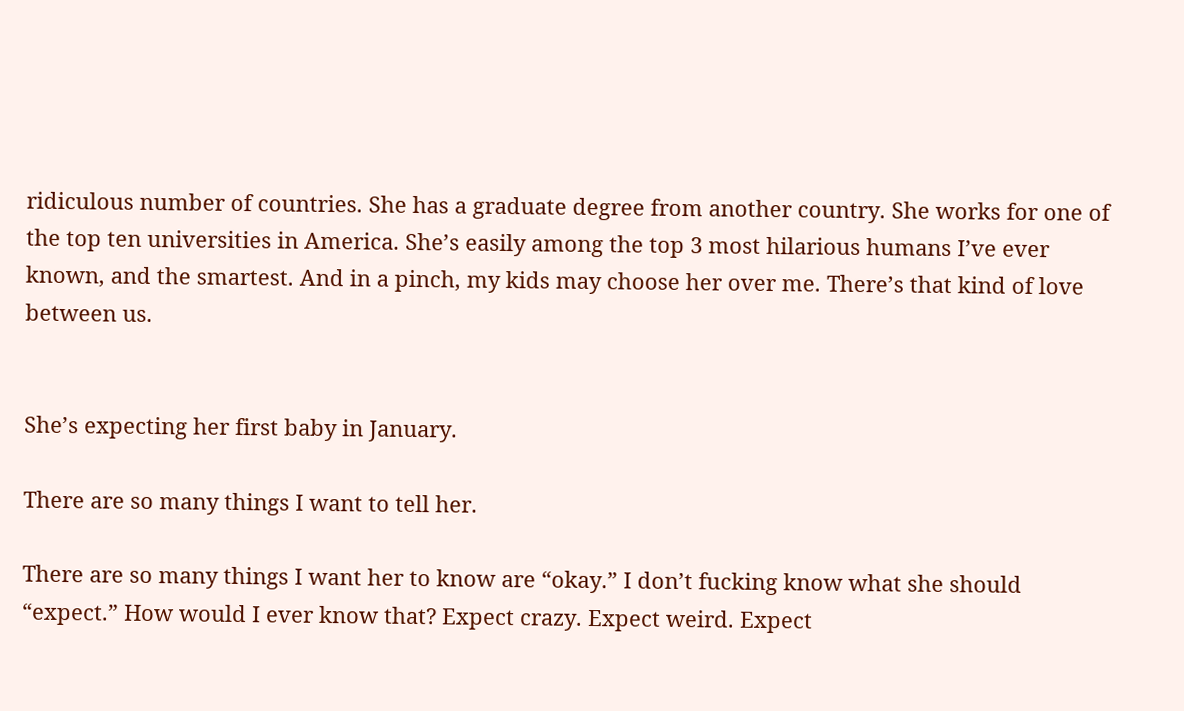ridiculous number of countries. She has a graduate degree from another country. She works for one of the top ten universities in America. She’s easily among the top 3 most hilarious humans I’ve ever known, and the smartest. And in a pinch, my kids may choose her over me. There’s that kind of love between us.


She’s expecting her first baby in January.

There are so many things I want to tell her.

There are so many things I want her to know are “okay.” I don’t fucking know what she should “expect.” How would I ever know that? Expect crazy. Expect weird. Expect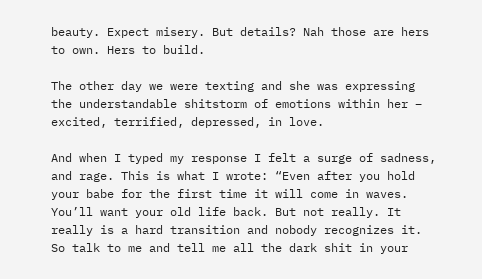beauty. Expect misery. But details? Nah those are hers to own. Hers to build.

The other day we were texting and she was expressing the understandable shitstorm of emotions within her – excited, terrified, depressed, in love.

And when I typed my response I felt a surge of sadness, and rage. This is what I wrote: “Even after you hold your babe for the first time it will come in waves. You’ll want your old life back. But not really. It really is a hard transition and nobody recognizes it. So talk to me and tell me all the dark shit in your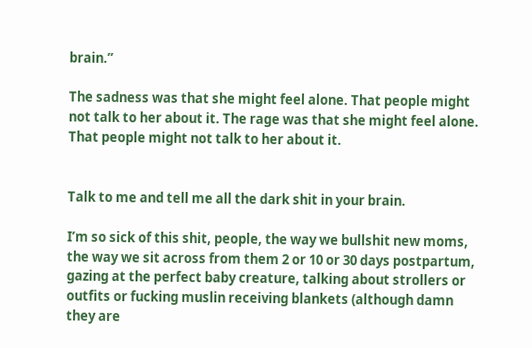brain.”

The sadness was that she might feel alone. That people might not talk to her about it. The rage was that she might feel alone. That people might not talk to her about it.


Talk to me and tell me all the dark shit in your brain.

I’m so sick of this shit, people, the way we bullshit new moms, the way we sit across from them 2 or 10 or 30 days postpartum, gazing at the perfect baby creature, talking about strollers or outfits or fucking muslin receiving blankets (although damn they are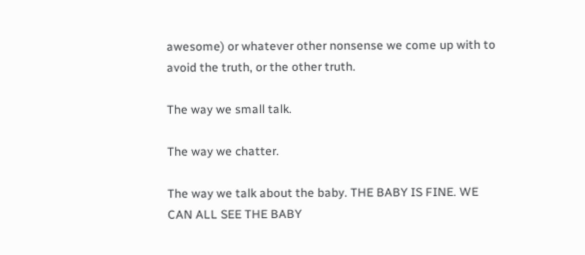awesome) or whatever other nonsense we come up with to avoid the truth, or the other truth.

The way we small talk.

The way we chatter.

The way we talk about the baby. THE BABY IS FINE. WE CAN ALL SEE THE BABY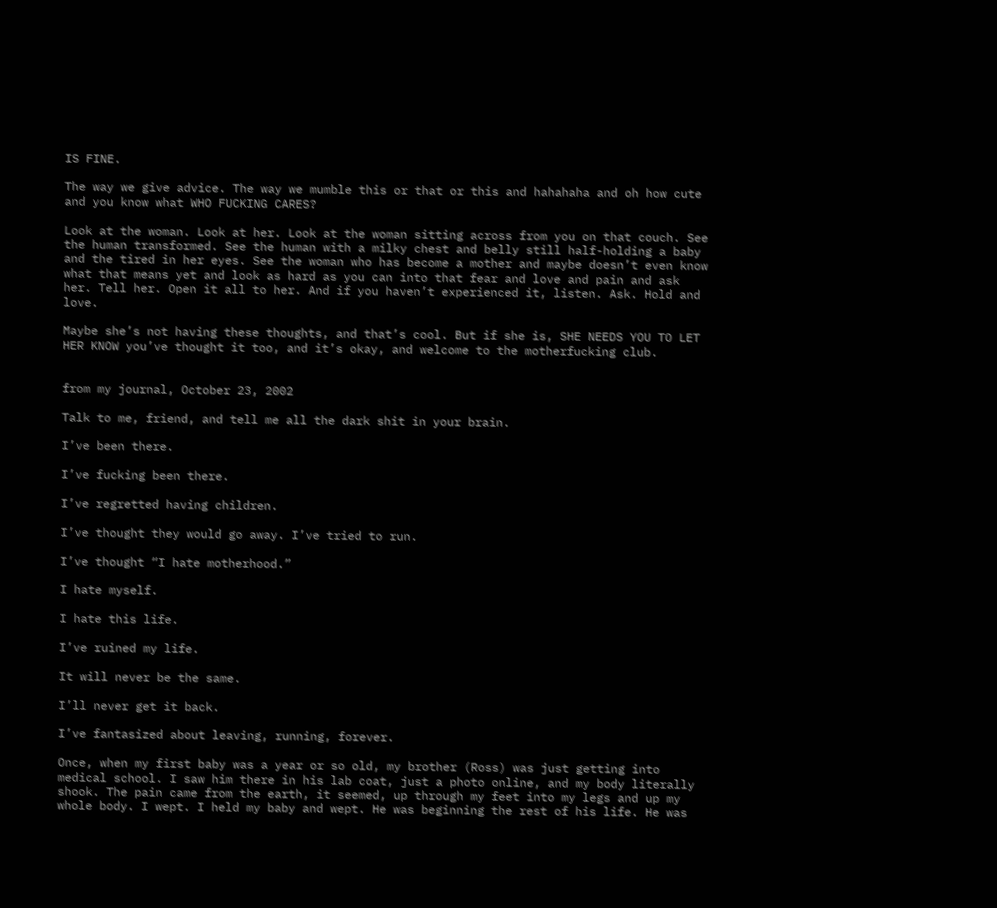IS FINE.

The way we give advice. The way we mumble this or that or this and hahahaha and oh how cute and you know what WHO FUCKING CARES?

Look at the woman. Look at her. Look at the woman sitting across from you on that couch. See the human transformed. See the human with a milky chest and belly still half-holding a baby and the tired in her eyes. See the woman who has become a mother and maybe doesn’t even know what that means yet and look as hard as you can into that fear and love and pain and ask her. Tell her. Open it all to her. And if you haven’t experienced it, listen. Ask. Hold and love.

Maybe she’s not having these thoughts, and that’s cool. But if she is, SHE NEEDS YOU TO LET HER KNOW you’ve thought it too, and it’s okay, and welcome to the motherfucking club.


from my journal, October 23, 2002

Talk to me, friend, and tell me all the dark shit in your brain.

I’ve been there.

I’ve fucking been there.

I’ve regretted having children.

I’ve thought they would go away. I’ve tried to run.

I’ve thought “I hate motherhood.”

I hate myself.

I hate this life.

I’ve ruined my life.

It will never be the same.

I’ll never get it back.

I’ve fantasized about leaving, running, forever.

Once, when my first baby was a year or so old, my brother (Ross) was just getting into medical school. I saw him there in his lab coat, just a photo online, and my body literally shook. The pain came from the earth, it seemed, up through my feet into my legs and up my whole body. I wept. I held my baby and wept. He was beginning the rest of his life. He was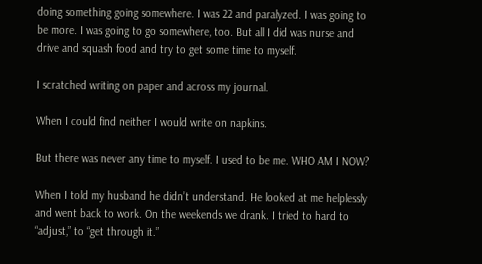doing something going somewhere. I was 22 and paralyzed. I was going to be more. I was going to go somewhere, too. But all I did was nurse and drive and squash food and try to get some time to myself.

I scratched writing on paper and across my journal.

When I could find neither I would write on napkins.

But there was never any time to myself. I used to be me. WHO AM I NOW?

When I told my husband he didn’t understand. He looked at me helplessly and went back to work. On the weekends we drank. I tried to hard to “adjust,” to “get through it.”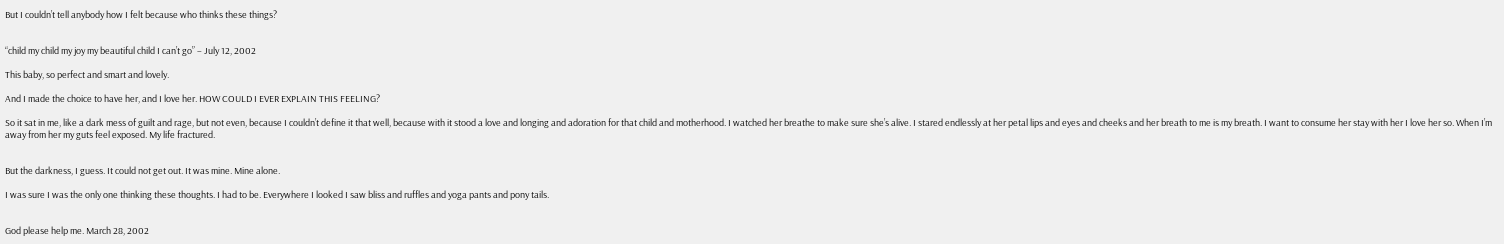But I couldn’t tell anybody how I felt because who thinks these things?


“child my child my joy my beautiful child I can’t go” – July 12, 2002

This baby, so perfect and smart and lovely.

And I made the choice to have her, and I love her. HOW COULD I EVER EXPLAIN THIS FEELING?

So it sat in me, like a dark mess of guilt and rage, but not even, because I couldn’t define it that well, because with it stood a love and longing and adoration for that child and motherhood. I watched her breathe to make sure she’s alive. I stared endlessly at her petal lips and eyes and cheeks and her breath to me is my breath. I want to consume her stay with her I love her so. When I’m away from her my guts feel exposed. My life fractured.


But the darkness, I guess. It could not get out. It was mine. Mine alone.

I was sure I was the only one thinking these thoughts. I had to be. Everywhere I looked I saw bliss and ruffles and yoga pants and pony tails.


God please help me. March 28, 2002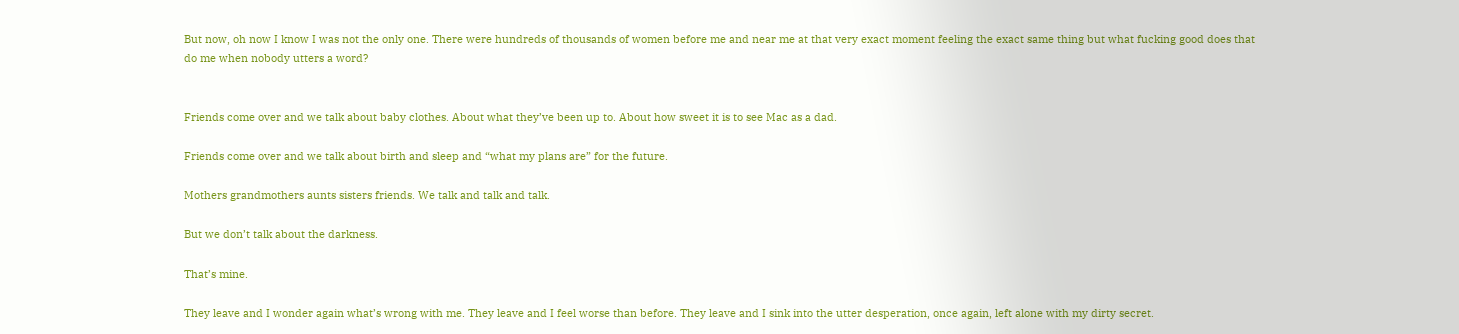But now, oh now I know I was not the only one. There were hundreds of thousands of women before me and near me at that very exact moment feeling the exact same thing but what fucking good does that do me when nobody utters a word?


Friends come over and we talk about baby clothes. About what they’ve been up to. About how sweet it is to see Mac as a dad.

Friends come over and we talk about birth and sleep and “what my plans are” for the future.

Mothers grandmothers aunts sisters friends. We talk and talk and talk.

But we don’t talk about the darkness.

That’s mine.

They leave and I wonder again what’s wrong with me. They leave and I feel worse than before. They leave and I sink into the utter desperation, once again, left alone with my dirty secret.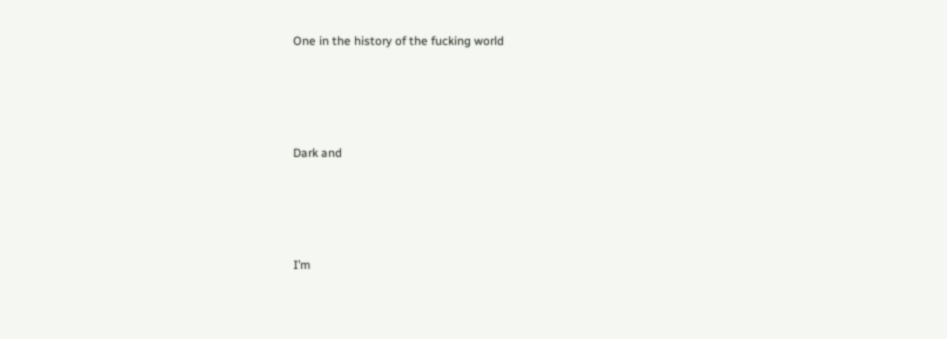One in the history of the fucking world




Dark and




I’m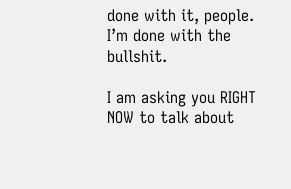done with it, people. I’m done with the bullshit.

I am asking you RIGHT NOW to talk about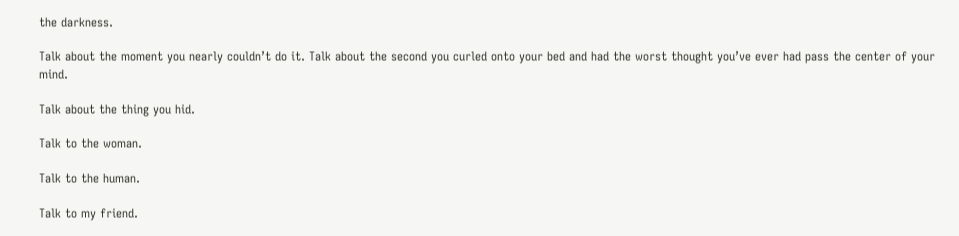the darkness.

Talk about the moment you nearly couldn’t do it. Talk about the second you curled onto your bed and had the worst thought you’ve ever had pass the center of your mind.

Talk about the thing you hid.

Talk to the woman.

Talk to the human.

Talk to my friend.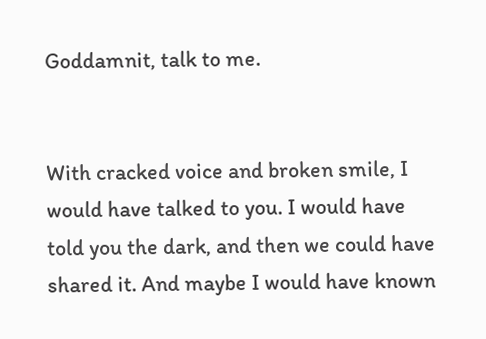Goddamnit, talk to me.


With cracked voice and broken smile, I would have talked to you. I would have told you the dark, and then we could have shared it. And maybe I would have known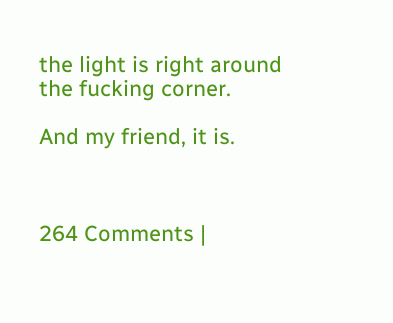the light is right around the fucking corner.

And my friend, it is.



264 Comments |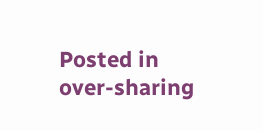Posted in over-sharing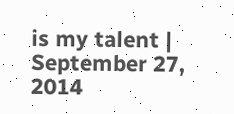is my talent | September 27, 2014